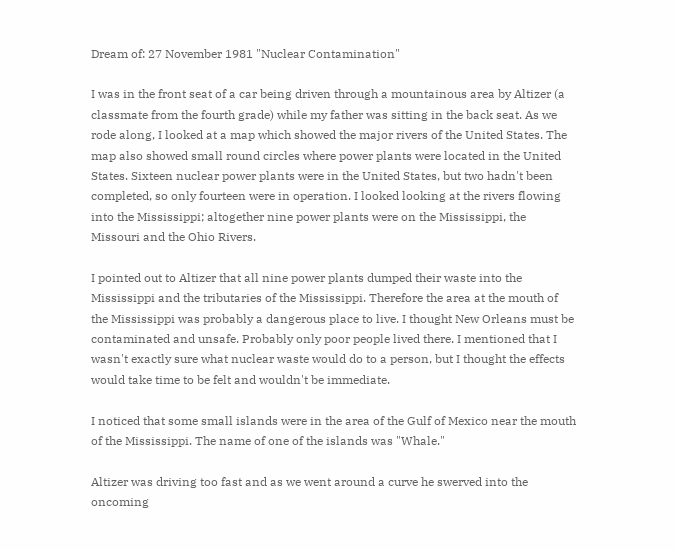Dream of: 27 November 1981 "Nuclear Contamination"

I was in the front seat of a car being driven through a mountainous area by Altizer (a classmate from the fourth grade) while my father was sitting in the back seat. As we rode along, I looked at a map which showed the major rivers of the United States. The map also showed small round circles where power plants were located in the United States. Sixteen nuclear power plants were in the United States, but two hadn't been completed, so only fourteen were in operation. I looked looking at the rivers flowing into the Mississippi; altogether nine power plants were on the Mississippi, the Missouri and the Ohio Rivers.

I pointed out to Altizer that all nine power plants dumped their waste into the Mississippi and the tributaries of the Mississippi. Therefore the area at the mouth of the Mississippi was probably a dangerous place to live. I thought New Orleans must be contaminated and unsafe. Probably only poor people lived there. I mentioned that I wasn't exactly sure what nuclear waste would do to a person, but I thought the effects would take time to be felt and wouldn't be immediate.

I noticed that some small islands were in the area of the Gulf of Mexico near the mouth of the Mississippi. The name of one of the islands was "Whale."

Altizer was driving too fast and as we went around a curve he swerved into the oncoming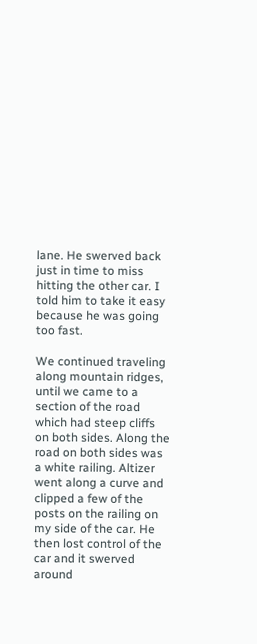lane. He swerved back just in time to miss hitting the other car. I told him to take it easy because he was going too fast.

We continued traveling along mountain ridges, until we came to a section of the road which had steep cliffs on both sides. Along the road on both sides was a white railing. Altizer went along a curve and clipped a few of the posts on the railing on my side of the car. He then lost control of the car and it swerved around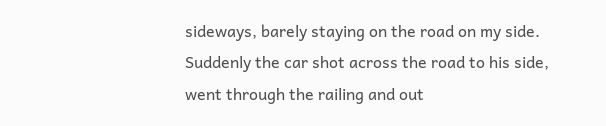sideways, barely staying on the road on my side. Suddenly the car shot across the road to his side, went through the railing and out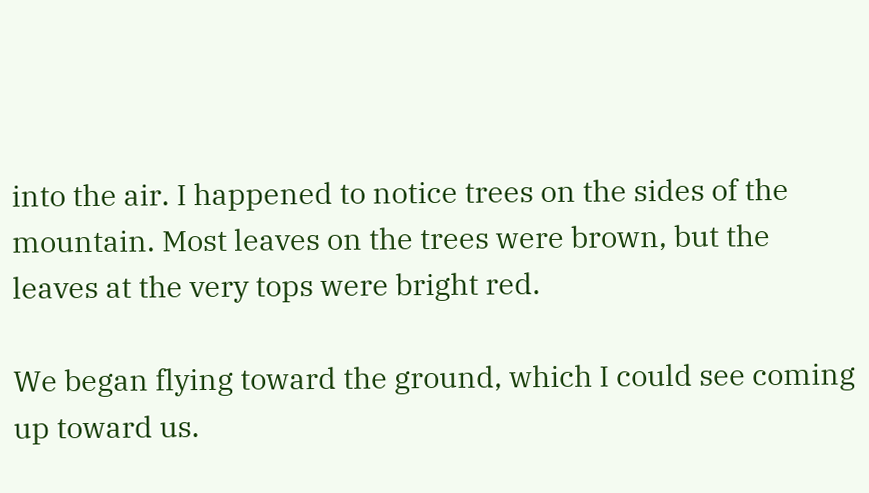into the air. I happened to notice trees on the sides of the mountain. Most leaves on the trees were brown, but the leaves at the very tops were bright red.

We began flying toward the ground, which I could see coming up toward us.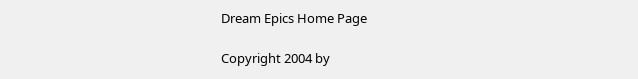Dream Epics Home Page

Copyright 2004 by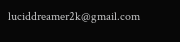luciddreamer2k@gmail.com